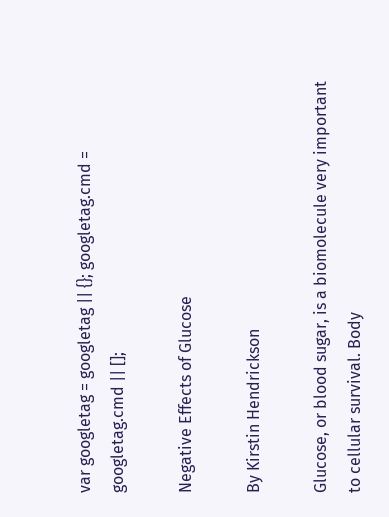var googletag = googletag || {}; googletag.cmd = googletag.cmd || [];

Negative Effects of Glucose

By Kirstin Hendrickson

Glucose, or blood sugar, is a biomolecule very important to cellular survival. Body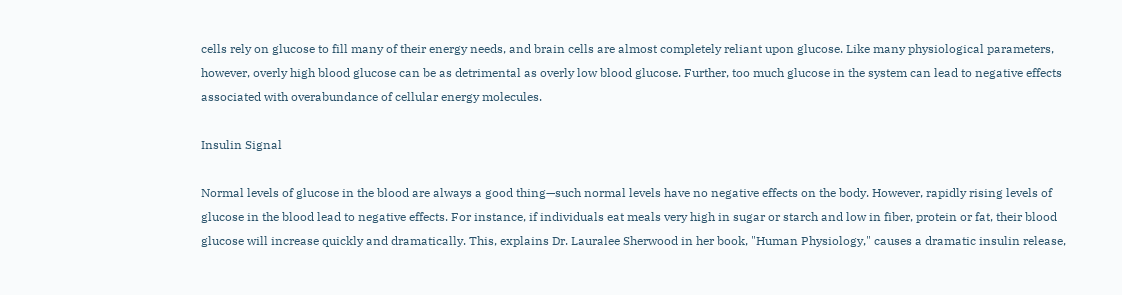cells rely on glucose to fill many of their energy needs, and brain cells are almost completely reliant upon glucose. Like many physiological parameters, however, overly high blood glucose can be as detrimental as overly low blood glucose. Further, too much glucose in the system can lead to negative effects associated with overabundance of cellular energy molecules.

Insulin Signal

Normal levels of glucose in the blood are always a good thing—such normal levels have no negative effects on the body. However, rapidly rising levels of glucose in the blood lead to negative effects. For instance, if individuals eat meals very high in sugar or starch and low in fiber, protein or fat, their blood glucose will increase quickly and dramatically. This, explains Dr. Lauralee Sherwood in her book, "Human Physiology," causes a dramatic insulin release,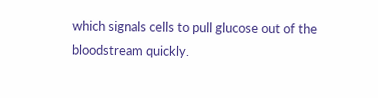which signals cells to pull glucose out of the bloodstream quickly.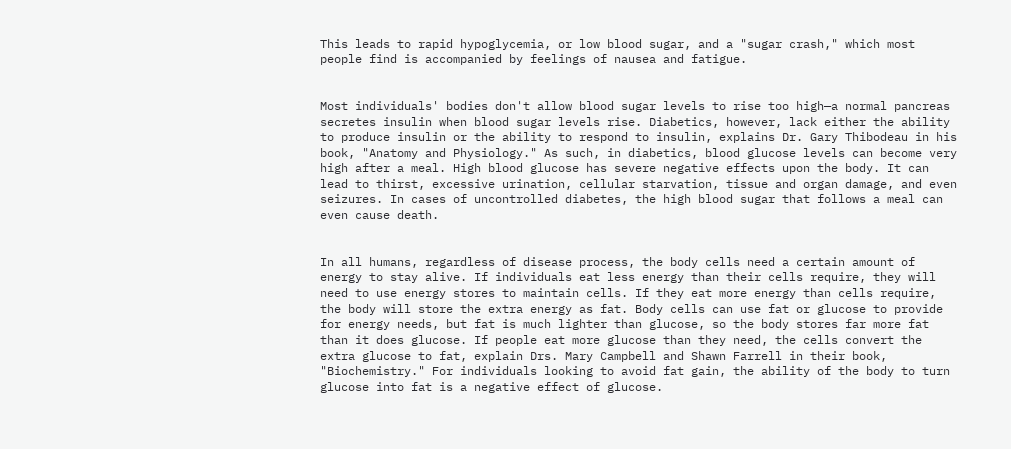This leads to rapid hypoglycemia, or low blood sugar, and a "sugar crash," which most people find is accompanied by feelings of nausea and fatigue.


Most individuals' bodies don't allow blood sugar levels to rise too high—a normal pancreas secretes insulin when blood sugar levels rise. Diabetics, however, lack either the ability to produce insulin or the ability to respond to insulin, explains Dr. Gary Thibodeau in his book, "Anatomy and Physiology." As such, in diabetics, blood glucose levels can become very high after a meal. High blood glucose has severe negative effects upon the body. It can lead to thirst, excessive urination, cellular starvation, tissue and organ damage, and even seizures. In cases of uncontrolled diabetes, the high blood sugar that follows a meal can even cause death.


In all humans, regardless of disease process, the body cells need a certain amount of energy to stay alive. If individuals eat less energy than their cells require, they will need to use energy stores to maintain cells. If they eat more energy than cells require, the body will store the extra energy as fat. Body cells can use fat or glucose to provide for energy needs, but fat is much lighter than glucose, so the body stores far more fat than it does glucose. If people eat more glucose than they need, the cells convert the extra glucose to fat, explain Drs. Mary Campbell and Shawn Farrell in their book, "Biochemistry." For individuals looking to avoid fat gain, the ability of the body to turn glucose into fat is a negative effect of glucose.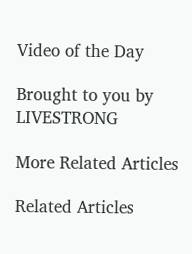Video of the Day

Brought to you by LIVESTRONG

More Related Articles

Related Articles